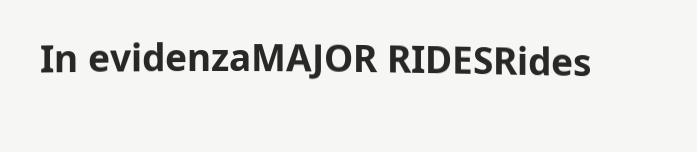In evidenzaMAJOR RIDESRides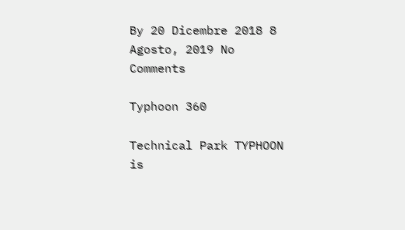By 20 Dicembre 2018 8 Agosto, 2019 No Comments

Typhoon 360

Technical Park TYPHOON is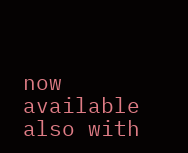now available also with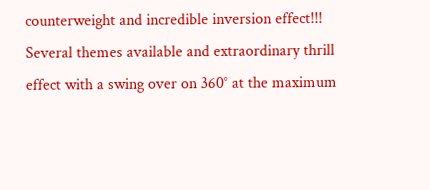counterweight and incredible inversion effect!!!
Several themes available and extraordinary thrill effect with a swing over on 360° at the maximum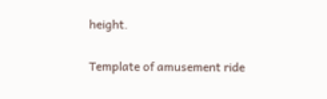height.

Template of amusement ride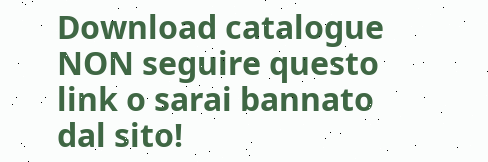Download catalogue
NON seguire questo link o sarai bannato dal sito!